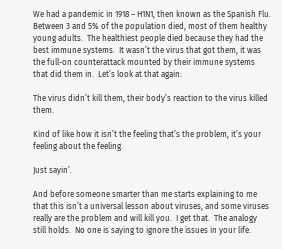We had a pandemic in 1918 – H1N1, then known as the Spanish Flu.  Between 3 and 5% of the population died, most of them healthy young adults.  The healthiest people died because they had the best immune systems.  It wasn’t the virus that got them, it was the full-on counterattack mounted by their immune systems that did them in.  Let’s look at that again:

The virus didn’t kill them, their body’s reaction to the virus killed them.

Kind of like how it isn’t the feeling that’s the problem, it’s your feeling about the feeling.

Just sayin’.

And before someone smarter than me starts explaining to me that this isn’t a universal lesson about viruses, and some viruses really are the problem and will kill you.  I get that.  The analogy still holds.  No one is saying to ignore the issues in your life.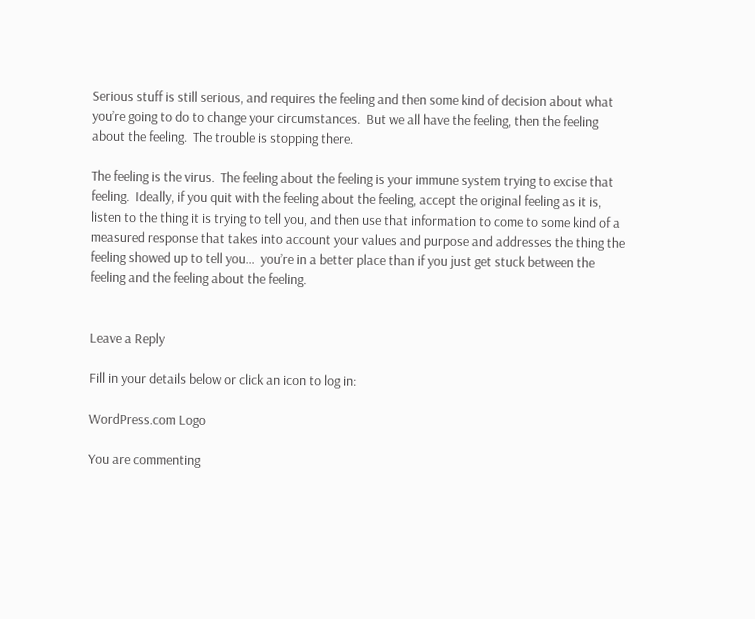Serious stuff is still serious, and requires the feeling and then some kind of decision about what you’re going to do to change your circumstances.  But we all have the feeling, then the feeling about the feeling.  The trouble is stopping there.

The feeling is the virus.  The feeling about the feeling is your immune system trying to excise that feeling.  Ideally, if you quit with the feeling about the feeling, accept the original feeling as it is, listen to the thing it is trying to tell you, and then use that information to come to some kind of a measured response that takes into account your values and purpose and addresses the thing the feeling showed up to tell you…  you’re in a better place than if you just get stuck between the feeling and the feeling about the feeling.


Leave a Reply

Fill in your details below or click an icon to log in:

WordPress.com Logo

You are commenting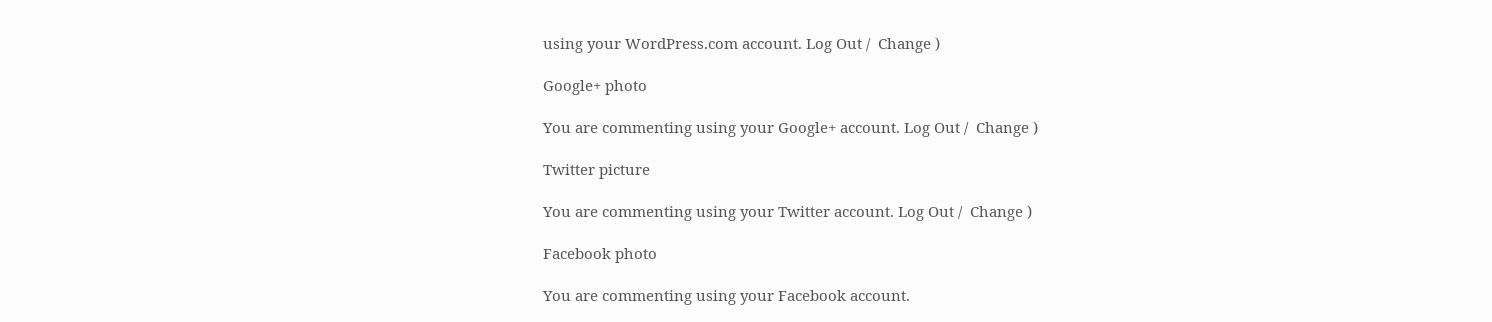using your WordPress.com account. Log Out /  Change )

Google+ photo

You are commenting using your Google+ account. Log Out /  Change )

Twitter picture

You are commenting using your Twitter account. Log Out /  Change )

Facebook photo

You are commenting using your Facebook account.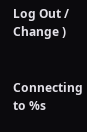Log Out /  Change )


Connecting to %s